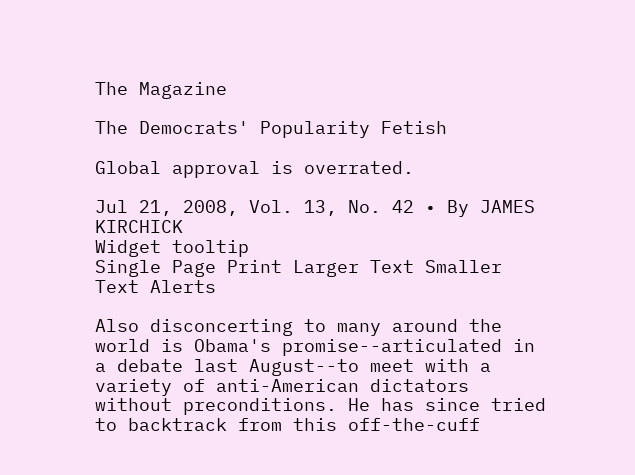The Magazine

The Democrats' Popularity Fetish

Global approval is overrated.

Jul 21, 2008, Vol. 13, No. 42 • By JAMES KIRCHICK
Widget tooltip
Single Page Print Larger Text Smaller Text Alerts

Also disconcerting to many around the world is Obama's promise--articulated in a debate last August--to meet with a variety of anti-American dictators without preconditions. He has since tried to backtrack from this off-the-cuff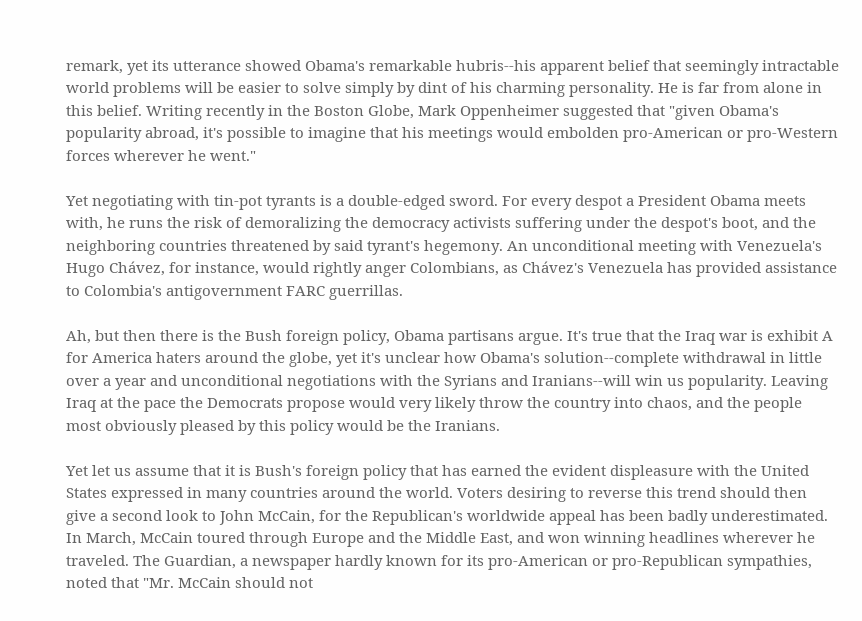remark, yet its utterance showed Obama's remarkable hubris--his apparent belief that seemingly intractable world problems will be easier to solve simply by dint of his charming personality. He is far from alone in this belief. Writing recently in the Boston Globe, Mark Oppenheimer suggested that "given Obama's popularity abroad, it's possible to imagine that his meetings would embolden pro-American or pro-Western forces wherever he went."

Yet negotiating with tin-pot tyrants is a double-edged sword. For every despot a President Obama meets with, he runs the risk of demoralizing the democracy activists suffering under the despot's boot, and the neighboring countries threatened by said tyrant's hegemony. An unconditional meeting with Venezuela's Hugo Chávez, for instance, would rightly anger Colombians, as Chávez's Venezuela has provided assistance to Colombia's antigovernment FARC guerrillas.

Ah, but then there is the Bush foreign policy, Obama partisans argue. It's true that the Iraq war is exhibit A for America haters around the globe, yet it's unclear how Obama's solution--complete withdrawal in little over a year and unconditional negotiations with the Syrians and Iranians--will win us popularity. Leaving Iraq at the pace the Democrats propose would very likely throw the country into chaos, and the people most obviously pleased by this policy would be the Iranians.

Yet let us assume that it is Bush's foreign policy that has earned the evident displeasure with the United States expressed in many countries around the world. Voters desiring to reverse this trend should then give a second look to John McCain, for the Republican's worldwide appeal has been badly underestimated. In March, McCain toured through Europe and the Middle East, and won winning headlines wherever he traveled. The Guardian, a newspaper hardly known for its pro-American or pro-Republican sympathies, noted that "Mr. McCain should not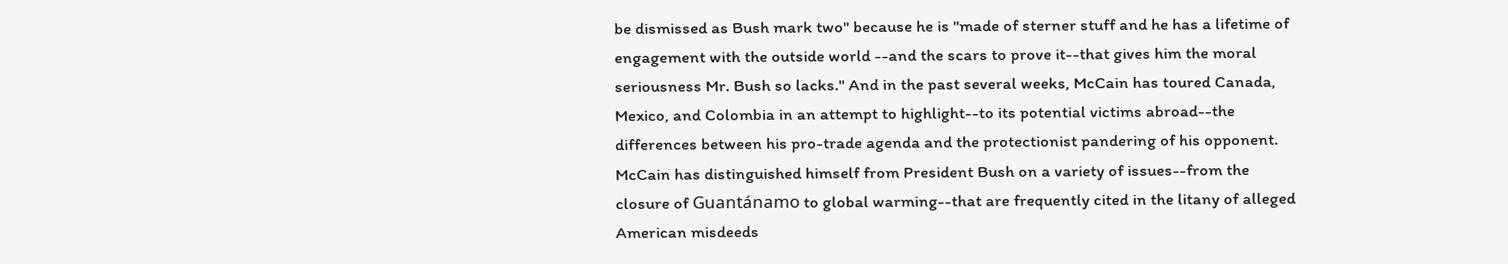be dismissed as Bush mark two" because he is "made of sterner stuff and he has a lifetime of engagement with the outside world --and the scars to prove it--that gives him the moral seriousness Mr. Bush so lacks." And in the past several weeks, McCain has toured Canada, Mexico, and Colombia in an attempt to highlight--to its potential victims abroad--the differences between his pro-trade agenda and the protectionist pandering of his opponent. McCain has distinguished himself from President Bush on a variety of issues--from the closure of Guantánamo to global warming--that are frequently cited in the litany of alleged American misdeeds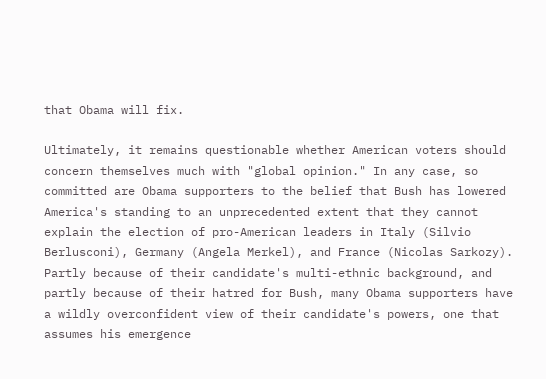that Obama will fix.

Ultimately, it remains questionable whether American voters should concern themselves much with "global opinion." In any case, so committed are Obama supporters to the belief that Bush has lowered America's standing to an unprecedented extent that they cannot explain the election of pro-American leaders in Italy (Silvio Berlusconi), Germany (Angela Merkel), and France (Nicolas Sarkozy). Partly because of their candidate's multi-ethnic background, and partly because of their hatred for Bush, many Obama supporters have a wildly overconfident view of their candidate's powers, one that assumes his emergence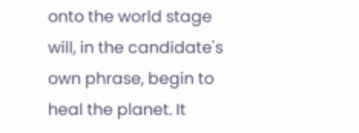onto the world stage will, in the candidate's own phrase, begin to heal the planet. It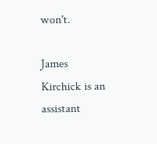won't.

James Kirchick is an assistant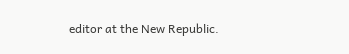editor at the New Republic.